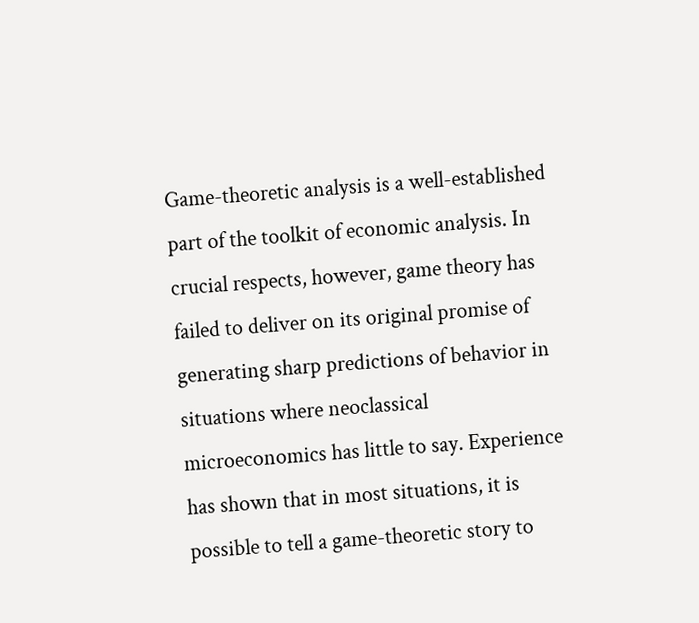Game-theoretic analysis is a well-established part of the toolkit of economic analysis. In crucial respects, however, game theory has failed to deliver on its original promise of generating sharp predictions of behavior in situations where neoclassical microeconomics has little to say. Experience has shown that in most situations, it is possible to tell a game-theoretic story to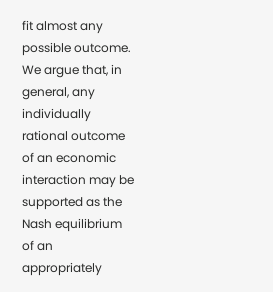fit almost any possible outcome. We argue that, in general, any individually rational outcome of an economic interaction may be supported as the Nash equilibrium of an appropriately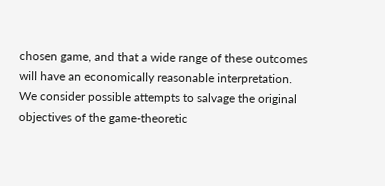chosen game, and that a wide range of these outcomes will have an economically reasonable interpretation. We consider possible attempts to salvage the original objectives of the game-theoretic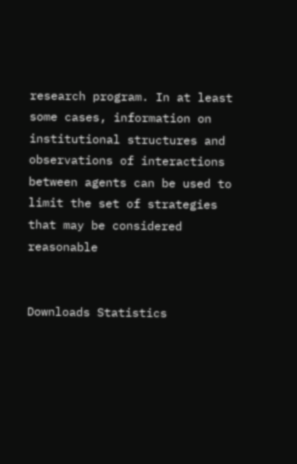research program. In at least some cases, information on institutional structures and observations of interactions between agents can be used to limit the set of strategies that may be considered reasonable


Downloads Statistics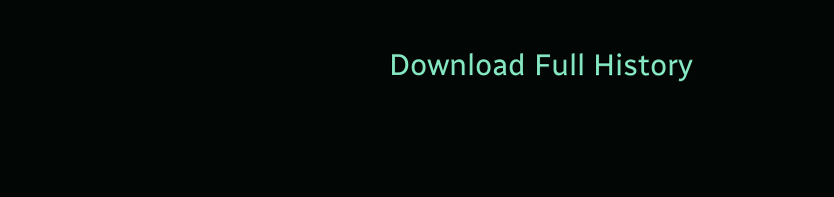Download Full History